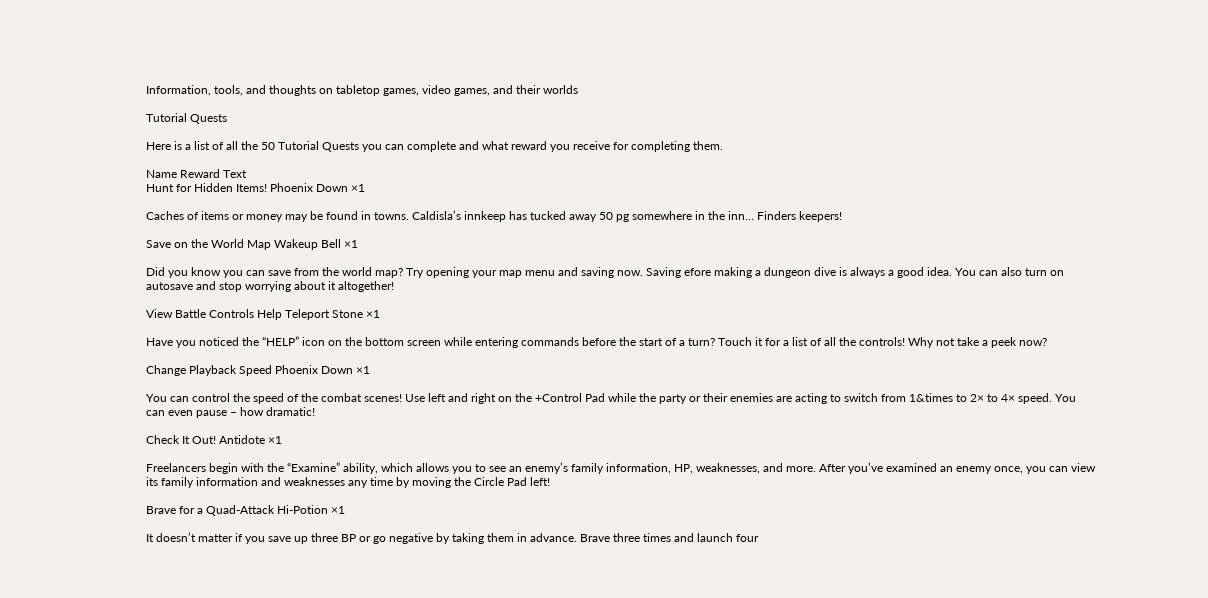Information, tools, and thoughts on tabletop games, video games, and their worlds

Tutorial Quests

Here is a list of all the 50 Tutorial Quests you can complete and what reward you receive for completing them.

Name Reward Text
Hunt for Hidden Items! Phoenix Down ×1

Caches of items or money may be found in towns. Caldisla’s innkeep has tucked away 50 pg somewhere in the inn… Finders keepers!

Save on the World Map Wakeup Bell ×1

Did you know you can save from the world map? Try opening your map menu and saving now. Saving efore making a dungeon dive is always a good idea. You can also turn on autosave and stop worrying about it altogether!

View Battle Controls Help Teleport Stone ×1

Have you noticed the “HELP” icon on the bottom screen while entering commands before the start of a turn? Touch it for a list of all the controls! Why not take a peek now?

Change Playback Speed Phoenix Down ×1

You can control the speed of the combat scenes! Use left and right on the +Control Pad while the party or their enemies are acting to switch from 1&times to 2× to 4× speed. You can even pause – how dramatic!

Check It Out! Antidote ×1

Freelancers begin with the “Examine” ability, which allows you to see an enemy’s family information, HP, weaknesses, and more. After you’ve examined an enemy once, you can view its family information and weaknesses any time by moving the Circle Pad left!

Brave for a Quad-Attack Hi-Potion ×1

It doesn’t matter if you save up three BP or go negative by taking them in advance. Brave three times and launch four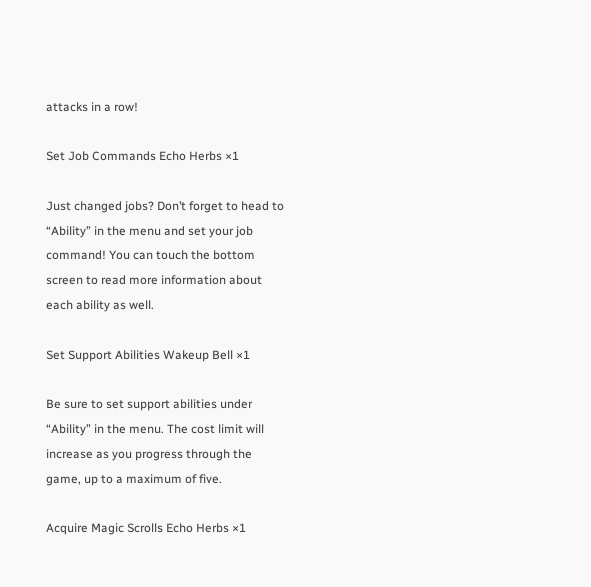attacks in a row!

Set Job Commands Echo Herbs ×1

Just changed jobs? Don’t forget to head to “Ability” in the menu and set your job command! You can touch the bottom screen to read more information about each ability as well.

Set Support Abilities Wakeup Bell ×1

Be sure to set support abilities under “Ability” in the menu. The cost limit will increase as you progress through the game, up to a maximum of five.

Acquire Magic Scrolls Echo Herbs ×1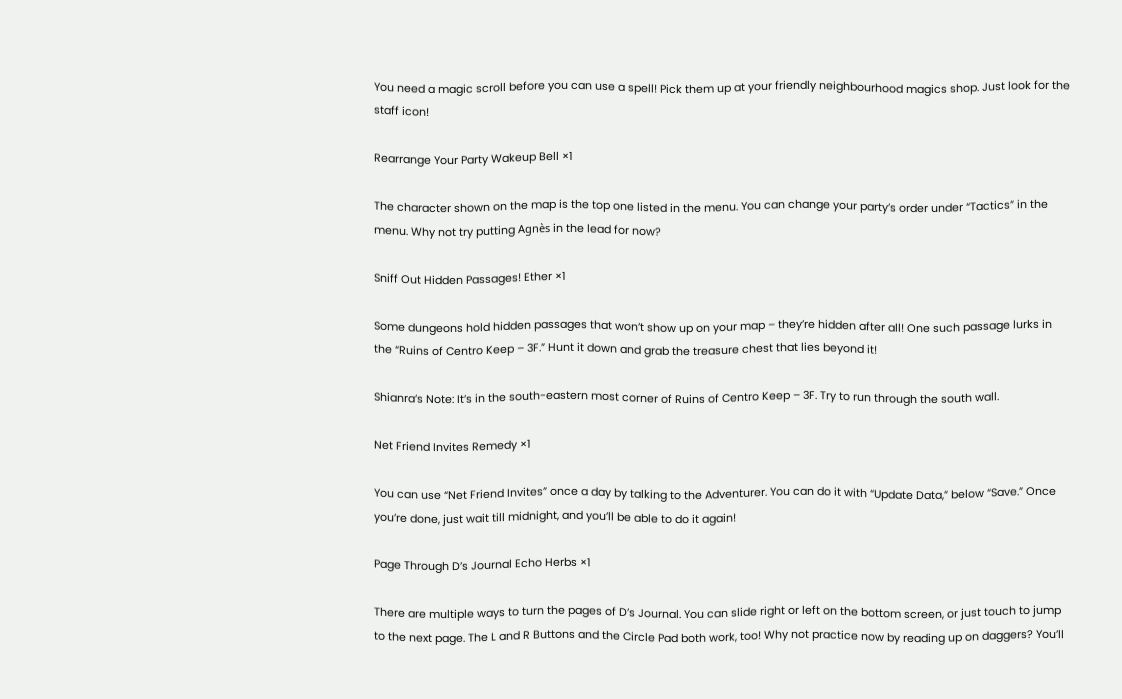You need a magic scroll before you can use a spell! Pick them up at your friendly neighbourhood magics shop. Just look for the staff icon!

Rearrange Your Party Wakeup Bell ×1

The character shown on the map is the top one listed in the menu. You can change your party’s order under “Tactics” in the menu. Why not try putting Agnès in the lead for now?

Sniff Out Hidden Passages! Ether ×1

Some dungeons hold hidden passages that won’t show up on your map – they’re hidden after all! One such passage lurks in the “Ruins of Centro Keep – 3F.” Hunt it down and grab the treasure chest that lies beyond it!

Shianra’s Note: It’s in the south-eastern most corner of Ruins of Centro Keep – 3F. Try to run through the south wall.

Net Friend Invites Remedy ×1

You can use “Net Friend Invites” once a day by talking to the Adventurer. You can do it with “Update Data,” below “Save.” Once you’re done, just wait till midnight, and you’ll be able to do it again!

Page Through D’s Journal Echo Herbs ×1

There are multiple ways to turn the pages of D’s Journal. You can slide right or left on the bottom screen, or just touch to jump to the next page. The L and R Buttons and the Circle Pad both work, too! Why not practice now by reading up on daggers? You’ll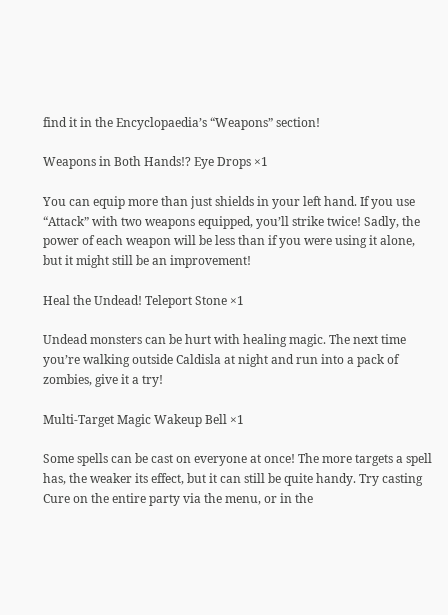find it in the Encyclopaedia’s “Weapons” section!

Weapons in Both Hands!? Eye Drops ×1

You can equip more than just shields in your left hand. If you use “Attack” with two weapons equipped, you’ll strike twice! Sadly, the power of each weapon will be less than if you were using it alone, but it might still be an improvement!

Heal the Undead! Teleport Stone ×1

Undead monsters can be hurt with healing magic. The next time you’re walking outside Caldisla at night and run into a pack of zombies, give it a try!

Multi-Target Magic Wakeup Bell ×1

Some spells can be cast on everyone at once! The more targets a spell has, the weaker its effect, but it can still be quite handy. Try casting Cure on the entire party via the menu, or in the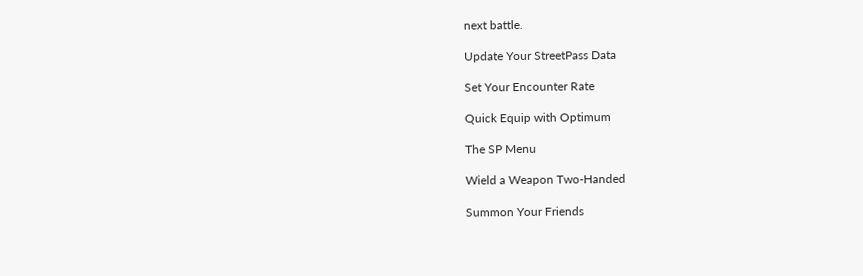next battle.

Update Your StreetPass Data

Set Your Encounter Rate

Quick Equip with Optimum

The SP Menu

Wield a Weapon Two-Handed

Summon Your Friends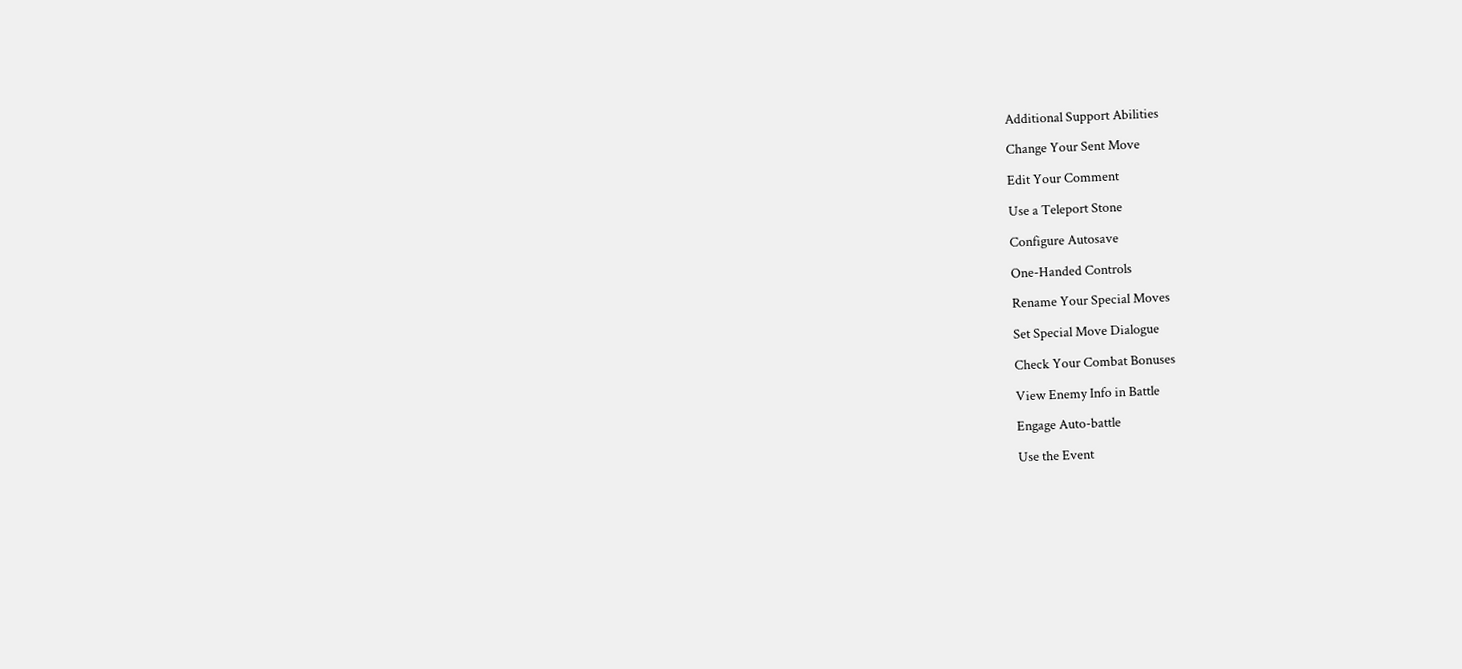Additional Support Abilities

Change Your Sent Move

Edit Your Comment

Use a Teleport Stone

Configure Autosave

One-Handed Controls

Rename Your Special Moves

Set Special Move Dialogue

Check Your Combat Bonuses

View Enemy Info in Battle

Engage Auto-battle

Use the Event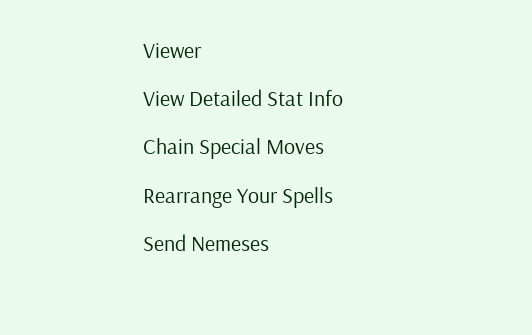Viewer

View Detailed Stat Info

Chain Special Moves

Rearrange Your Spells

Send Nemeses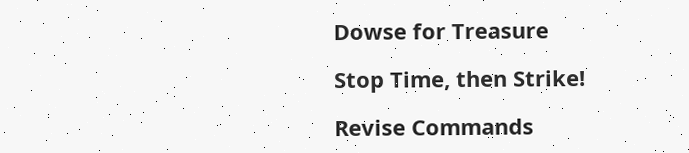Dowse for Treasure

Stop Time, then Strike!

Revise Commands